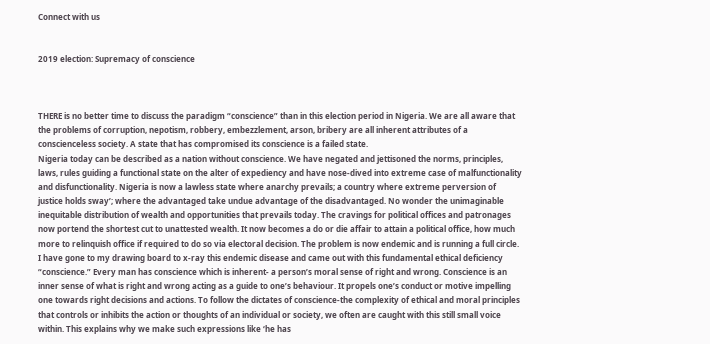Connect with us


2019 election: Supremacy of conscience



THERE is no better time to discuss the paradigm “conscience” than in this election period in Nigeria. We are all aware that the problems of corruption, nepotism, robbery, embezzlement, arson, bribery are all inherent attributes of a conscienceless society. A state that has compromised its conscience is a failed state.
Nigeria today can be described as a nation without conscience. We have negated and jettisoned the norms, principles, laws, rules guiding a functional state on the alter of expediency and have nose-dived into extreme case of malfunctionality and disfunctionality. Nigeria is now a lawless state where anarchy prevails; a country where extreme perversion of justice holds sway’; where the advantaged take undue advantage of the disadvantaged. No wonder the unimaginable inequitable distribution of wealth and opportunities that prevails today. The cravings for political offices and patronages now portend the shortest cut to unattested wealth. It now becomes a do or die affair to attain a political office, how much more to relinquish office if required to do so via electoral decision. The problem is now endemic and is running a full circle.
I have gone to my drawing board to x-ray this endemic disease and came out with this fundamental ethical deficiency “conscience.” Every man has conscience which is inherent- a person’s moral sense of right and wrong. Conscience is an inner sense of what is right and wrong acting as a guide to one’s behaviour. It propels one’s conduct or motive impelling one towards right decisions and actions. To follow the dictates of conscience-the complexity of ethical and moral principles that controls or inhibits the action or thoughts of an individual or society, we often are caught with this still small voice within. This explains why we make such expressions like ‘he has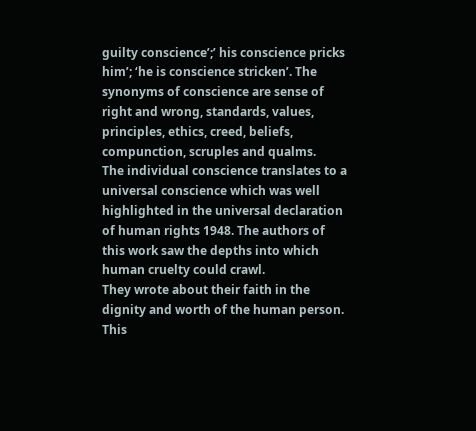guilty conscience’;’ his conscience pricks him’; ‘he is conscience stricken’. The synonyms of conscience are sense of right and wrong, standards, values, principles, ethics, creed, beliefs, compunction, scruples and qualms.
The individual conscience translates to a universal conscience which was well highlighted in the universal declaration of human rights 1948. The authors of this work saw the depths into which human cruelty could crawl.
They wrote about their faith in the dignity and worth of the human person. This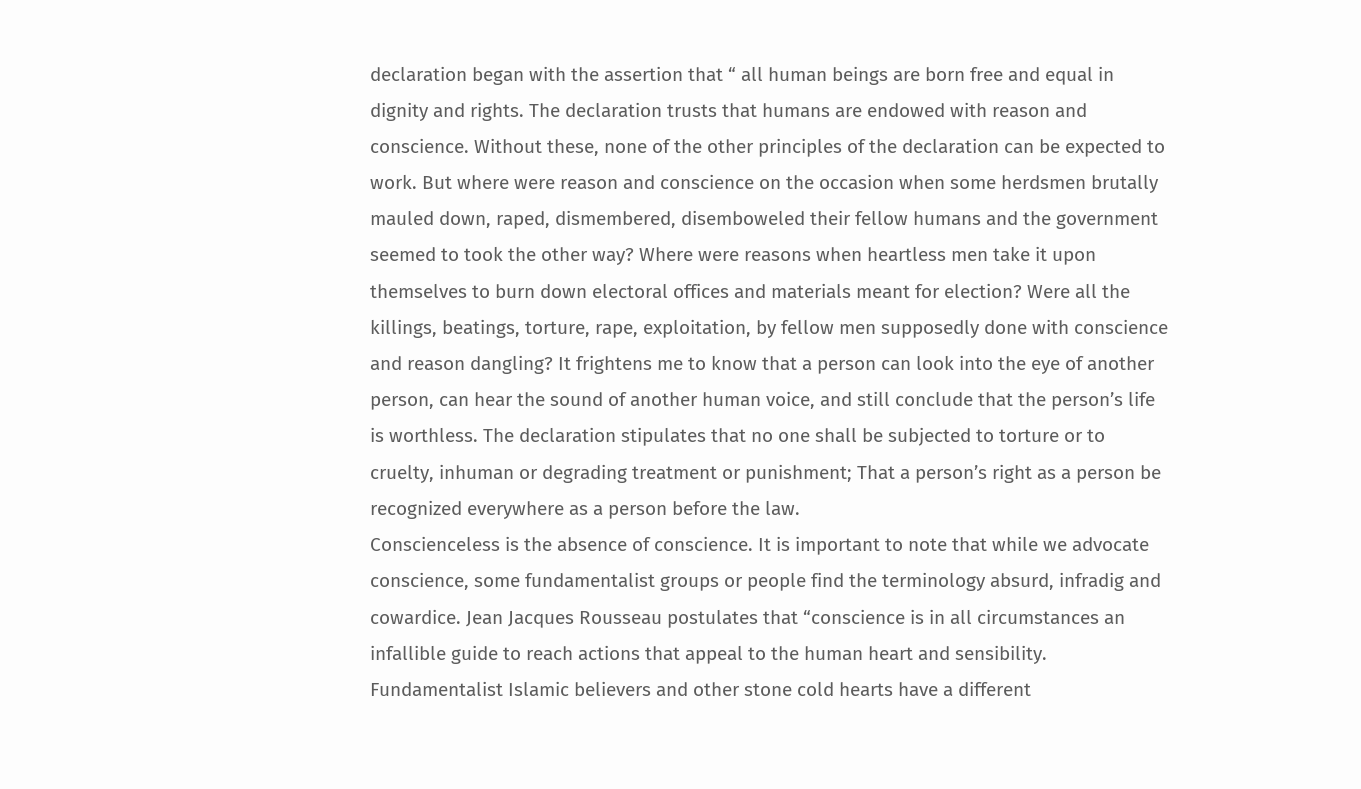declaration began with the assertion that “ all human beings are born free and equal in dignity and rights. The declaration trusts that humans are endowed with reason and conscience. Without these, none of the other principles of the declaration can be expected to work. But where were reason and conscience on the occasion when some herdsmen brutally mauled down, raped, dismembered, disemboweled their fellow humans and the government seemed to took the other way? Where were reasons when heartless men take it upon themselves to burn down electoral offices and materials meant for election? Were all the killings, beatings, torture, rape, exploitation, by fellow men supposedly done with conscience and reason dangling? It frightens me to know that a person can look into the eye of another person, can hear the sound of another human voice, and still conclude that the person’s life is worthless. The declaration stipulates that no one shall be subjected to torture or to cruelty, inhuman or degrading treatment or punishment; That a person’s right as a person be recognized everywhere as a person before the law.
Conscienceless is the absence of conscience. It is important to note that while we advocate conscience, some fundamentalist groups or people find the terminology absurd, infradig and cowardice. Jean Jacques Rousseau postulates that “conscience is in all circumstances an infallible guide to reach actions that appeal to the human heart and sensibility.
Fundamentalist Islamic believers and other stone cold hearts have a different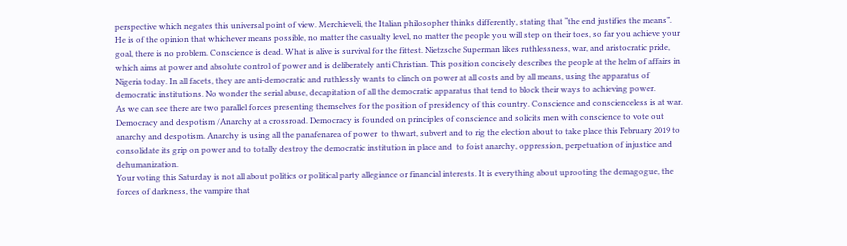perspective which negates this universal point of view. Merchieveli, the Italian philosopher thinks differently, stating that “the end justifies the means”. He is of the opinion that whichever means possible, no matter the casualty level, no matter the people you will step on their toes, so far you achieve your goal, there is no problem. Conscience is dead. What is alive is survival for the fittest. Nietzsche Superman likes ruthlessness, war, and aristocratic pride, which aims at power and absolute control of power and is deliberately anti Christian. This position concisely describes the people at the helm of affairs in Nigeria today. In all facets, they are anti-democratic and ruthlessly wants to clinch on power at all costs and by all means, using the apparatus of democratic institutions. No wonder the serial abuse, decapitation of all the democratic apparatus that tend to block their ways to achieving power.
As we can see there are two parallel forces presenting themselves for the position of presidency of this country. Conscience and conscienceless is at war. Democracy and despotism /Anarchy at a crossroad. Democracy is founded on principles of conscience and solicits men with conscience to vote out anarchy and despotism. Anarchy is using all the panafenarea of power  to thwart, subvert and to rig the election about to take place this February 2019 to consolidate its grip on power and to totally destroy the democratic institution in place and  to foist anarchy, oppression, perpetuation of injustice and dehumanization.
Your voting this Saturday is not all about politics or political party allegiance or financial interests. It is everything about uprooting the demagogue, the forces of darkness, the vampire that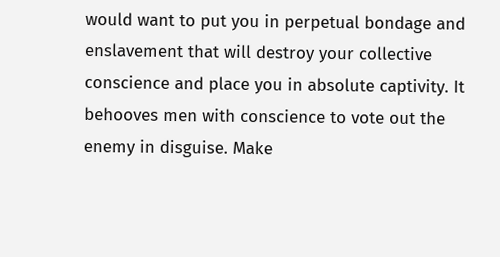would want to put you in perpetual bondage and enslavement that will destroy your collective conscience and place you in absolute captivity. It behooves men with conscience to vote out the enemy in disguise. Make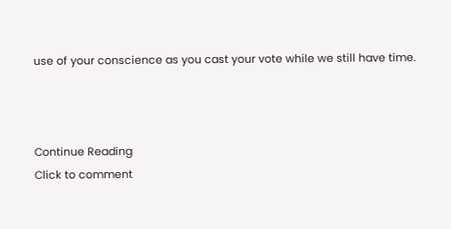use of your conscience as you cast your vote while we still have time.



Continue Reading
Click to comment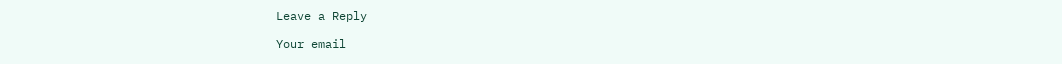Leave a Reply

Your email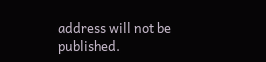address will not be published.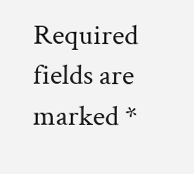Required fields are marked *